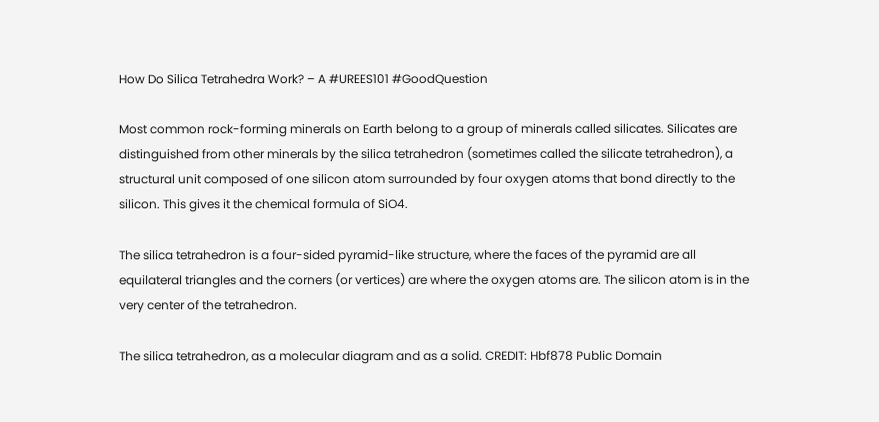How Do Silica Tetrahedra Work? – A #UREES101 #GoodQuestion

Most common rock-forming minerals on Earth belong to a group of minerals called silicates. Silicates are distinguished from other minerals by the silica tetrahedron (sometimes called the silicate tetrahedron), a structural unit composed of one silicon atom surrounded by four oxygen atoms that bond directly to the silicon. This gives it the chemical formula of SiO4.

The silica tetrahedron is a four-sided pyramid-like structure, where the faces of the pyramid are all equilateral triangles and the corners (or vertices) are where the oxygen atoms are. The silicon atom is in the very center of the tetrahedron.

The silica tetrahedron, as a molecular diagram and as a solid. CREDIT: Hbf878 Public Domain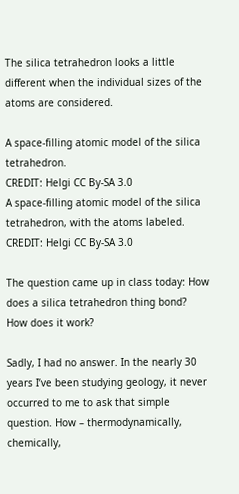The silica tetrahedron looks a little different when the individual sizes of the atoms are considered.

A space-filling atomic model of the silica tetrahedron.
CREDIT: Helgi CC By-SA 3.0
A space-filling atomic model of the silica tetrahedron, with the atoms labeled.
CREDIT: Helgi CC By-SA 3.0

The question came up in class today: How does a silica tetrahedron thing bond? How does it work?

Sadly, I had no answer. In the nearly 30 years I’ve been studying geology, it never occurred to me to ask that simple question. How – thermodynamically, chemically,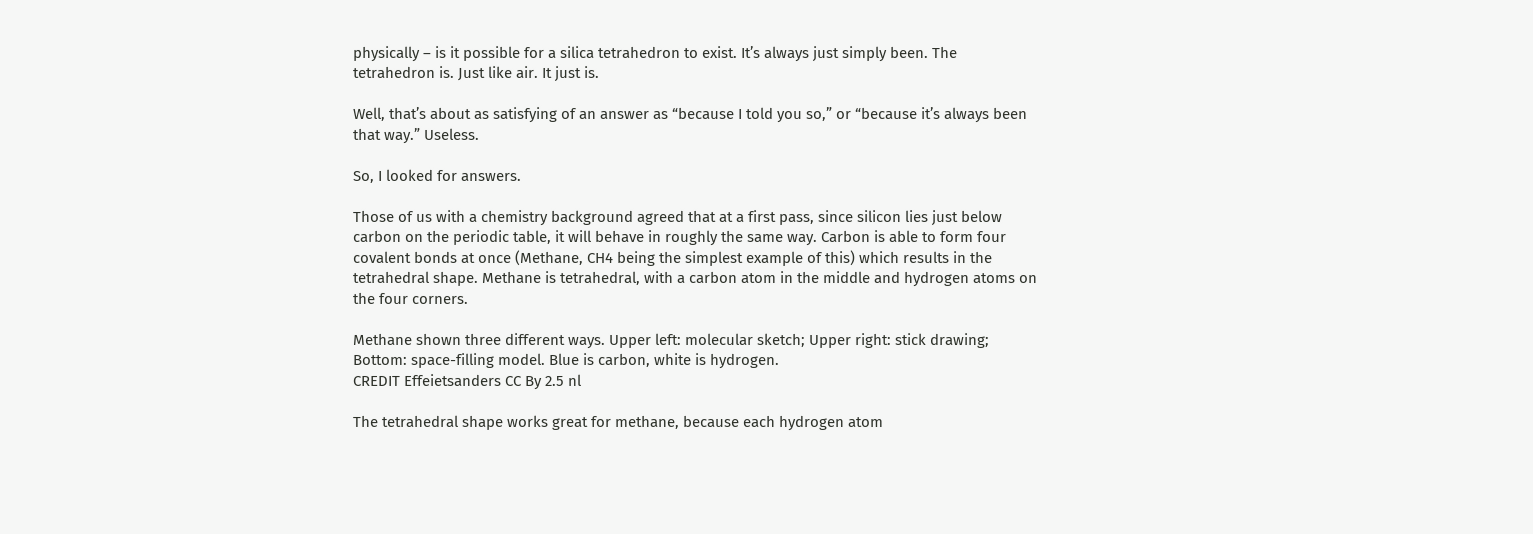physically – is it possible for a silica tetrahedron to exist. It’s always just simply been. The tetrahedron is. Just like air. It just is.

Well, that’s about as satisfying of an answer as “because I told you so,” or “because it’s always been that way.” Useless.

So, I looked for answers.

Those of us with a chemistry background agreed that at a first pass, since silicon lies just below carbon on the periodic table, it will behave in roughly the same way. Carbon is able to form four covalent bonds at once (Methane, CH4 being the simplest example of this) which results in the tetrahedral shape. Methane is tetrahedral, with a carbon atom in the middle and hydrogen atoms on the four corners.

Methane shown three different ways. Upper left: molecular sketch; Upper right: stick drawing; Bottom: space-filling model. Blue is carbon, white is hydrogen.
CREDIT Effeietsanders CC By 2.5 nl

The tetrahedral shape works great for methane, because each hydrogen atom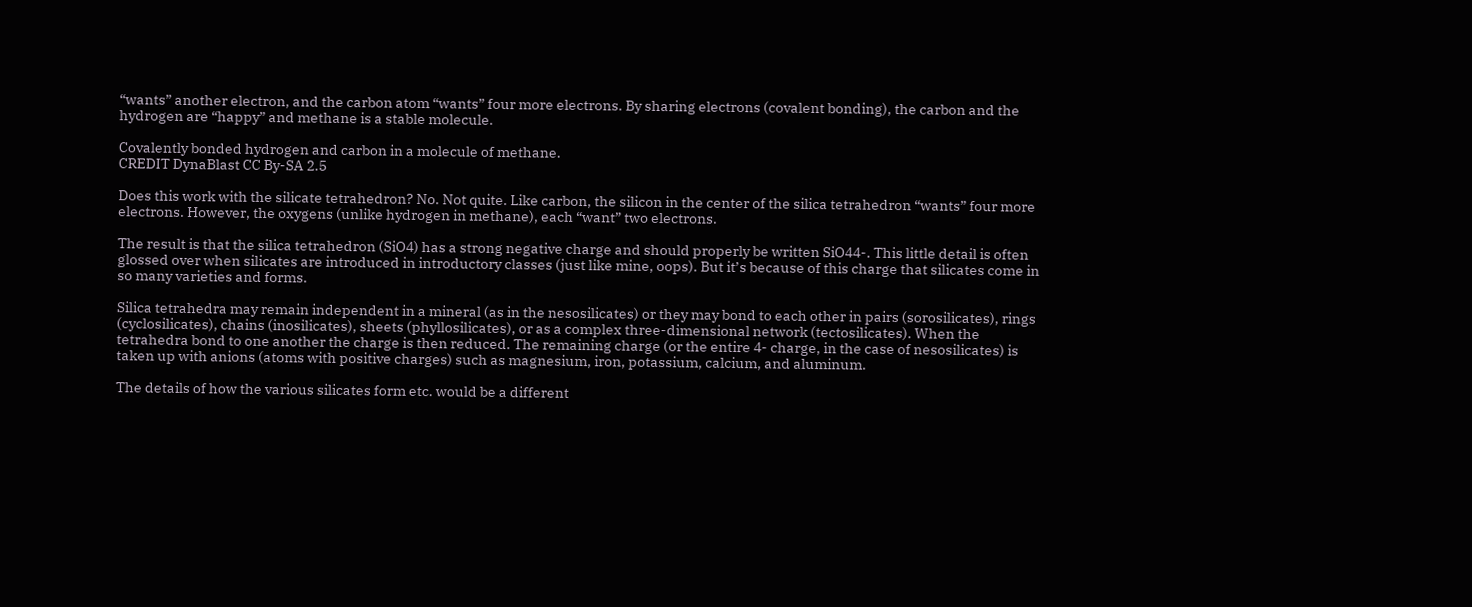“wants” another electron, and the carbon atom “wants” four more electrons. By sharing electrons (covalent bonding), the carbon and the hydrogen are “happy” and methane is a stable molecule.

Covalently bonded hydrogen and carbon in a molecule of methane.
CREDIT DynaBlast CC By-SA 2.5

Does this work with the silicate tetrahedron? No. Not quite. Like carbon, the silicon in the center of the silica tetrahedron “wants” four more electrons. However, the oxygens (unlike hydrogen in methane), each “want” two electrons.

The result is that the silica tetrahedron (SiO4) has a strong negative charge and should properly be written SiO44-. This little detail is often glossed over when silicates are introduced in introductory classes (just like mine, oops). But it’s because of this charge that silicates come in so many varieties and forms.

Silica tetrahedra may remain independent in a mineral (as in the nesosilicates) or they may bond to each other in pairs (sorosilicates), rings (cyclosilicates), chains (inosilicates), sheets (phyllosilicates), or as a complex three-dimensional network (tectosilicates). When the tetrahedra bond to one another the charge is then reduced. The remaining charge (or the entire 4- charge, in the case of nesosilicates) is taken up with anions (atoms with positive charges) such as magnesium, iron, potassium, calcium, and aluminum.

The details of how the various silicates form etc. would be a different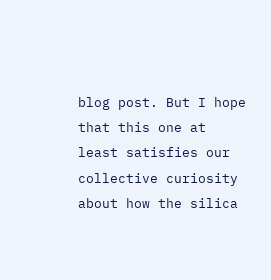blog post. But I hope that this one at least satisfies our collective curiosity about how the silica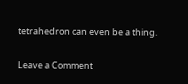tetrahedron can even be a thing.

Leave a Comment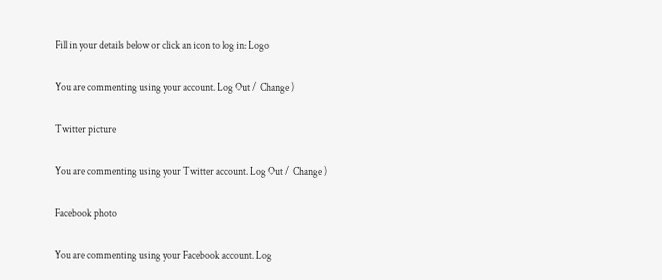Fill in your details below or click an icon to log in: Logo

You are commenting using your account. Log Out /  Change )

Twitter picture

You are commenting using your Twitter account. Log Out /  Change )

Facebook photo

You are commenting using your Facebook account. Log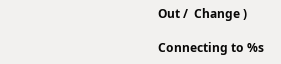Out /  Change )

Connecting to %s